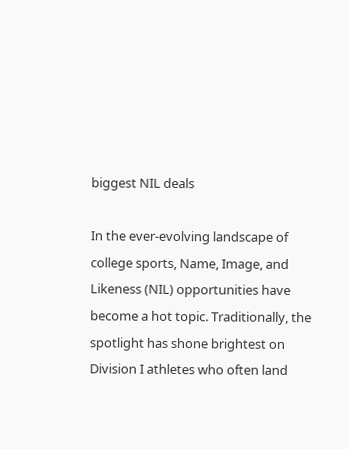biggest NIL deals

In the ever-evolving landscape of college sports, Name, Image, and Likeness (NIL) opportunities have become a hot topic. Traditionally, the spotlight has shone brightest on Division I athletes who often land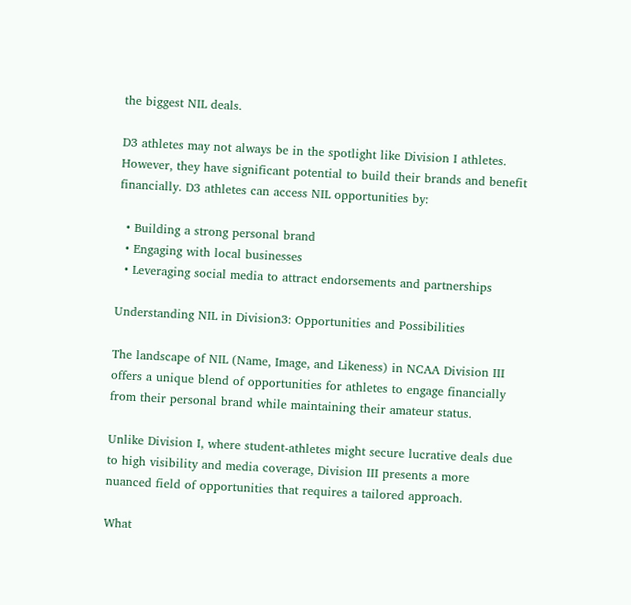the biggest NIL deals.

D3 athletes may not always be in the spotlight like Division I athletes. However, they have significant potential to build their brands and benefit financially. D3 athletes can access NIL opportunities by:

  • Building a strong personal brand
  • Engaging with local businesses
  • Leveraging social media to attract endorsements and partnerships

Understanding NIL in Division3: Opportunities and Possibilities

The landscape of NIL (Name, Image, and Likeness) in NCAA Division III offers a unique blend of opportunities for athletes to engage financially from their personal brand while maintaining their amateur status.

Unlike Division I, where student-athletes might secure lucrative deals due to high visibility and media coverage, Division III presents a more nuanced field of opportunities that requires a tailored approach.

What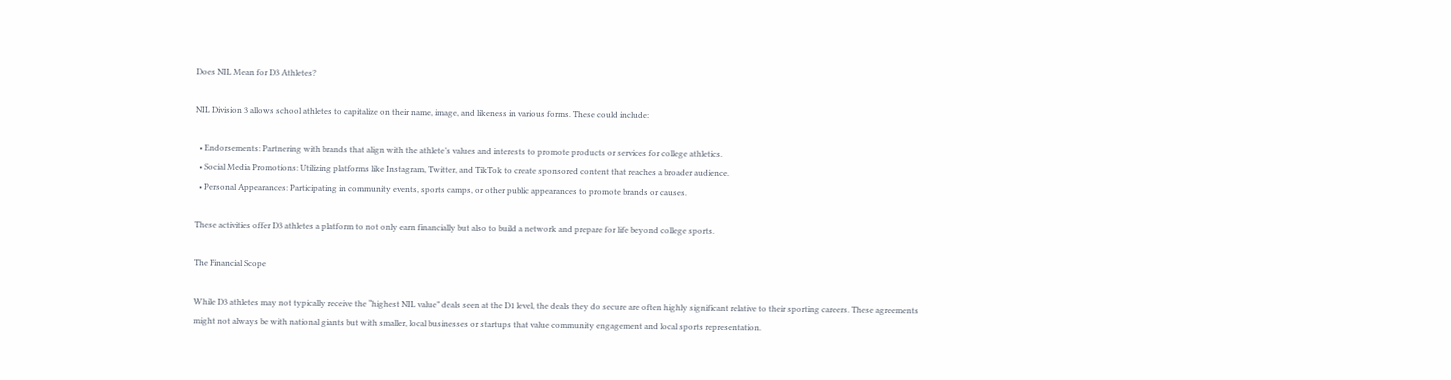Does NIL Mean for D3 Athletes?

NIL Division 3 allows school athletes to capitalize on their name, image, and likeness in various forms. These could include:

  • Endorsements: Partnering with brands that align with the athlete’s values and interests to promote products or services for college athletics.
  • Social Media Promotions: Utilizing platforms like Instagram, Twitter, and TikTok to create sponsored content that reaches a broader audience.
  • Personal Appearances: Participating in community events, sports camps, or other public appearances to promote brands or causes.

These activities offer D3 athletes a platform to not only earn financially but also to build a network and prepare for life beyond college sports.

The Financial Scope

While D3 athletes may not typically receive the “highest NIL value” deals seen at the D1 level, the deals they do secure are often highly significant relative to their sporting careers. These agreements might not always be with national giants but with smaller, local businesses or startups that value community engagement and local sports representation.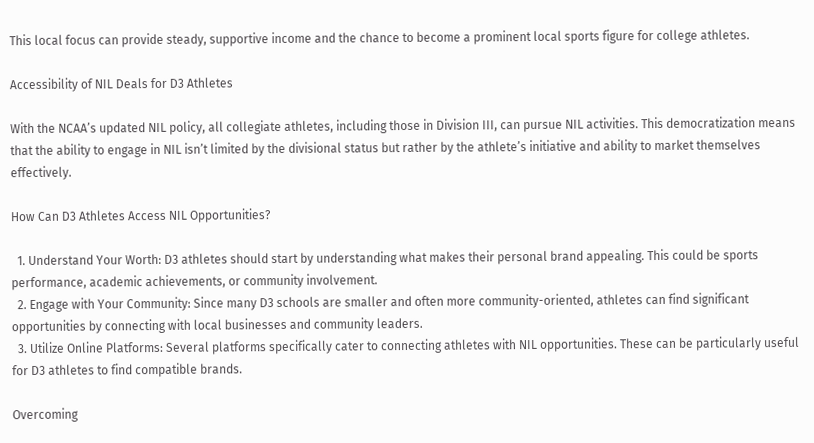This local focus can provide steady, supportive income and the chance to become a prominent local sports figure for college athletes.

Accessibility of NIL Deals for D3 Athletes

With the NCAA’s updated NIL policy, all collegiate athletes, including those in Division III, can pursue NIL activities. This democratization means that the ability to engage in NIL isn’t limited by the divisional status but rather by the athlete’s initiative and ability to market themselves effectively.

How Can D3 Athletes Access NIL Opportunities?

  1. Understand Your Worth: D3 athletes should start by understanding what makes their personal brand appealing. This could be sports performance, academic achievements, or community involvement.
  2. Engage with Your Community: Since many D3 schools are smaller and often more community-oriented, athletes can find significant opportunities by connecting with local businesses and community leaders.
  3. Utilize Online Platforms: Several platforms specifically cater to connecting athletes with NIL opportunities. These can be particularly useful for D3 athletes to find compatible brands.

Overcoming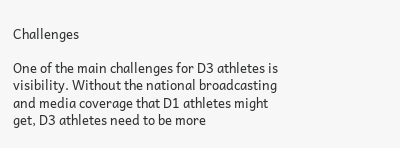Challenges

One of the main challenges for D3 athletes is visibility. Without the national broadcasting and media coverage that D1 athletes might get, D3 athletes need to be more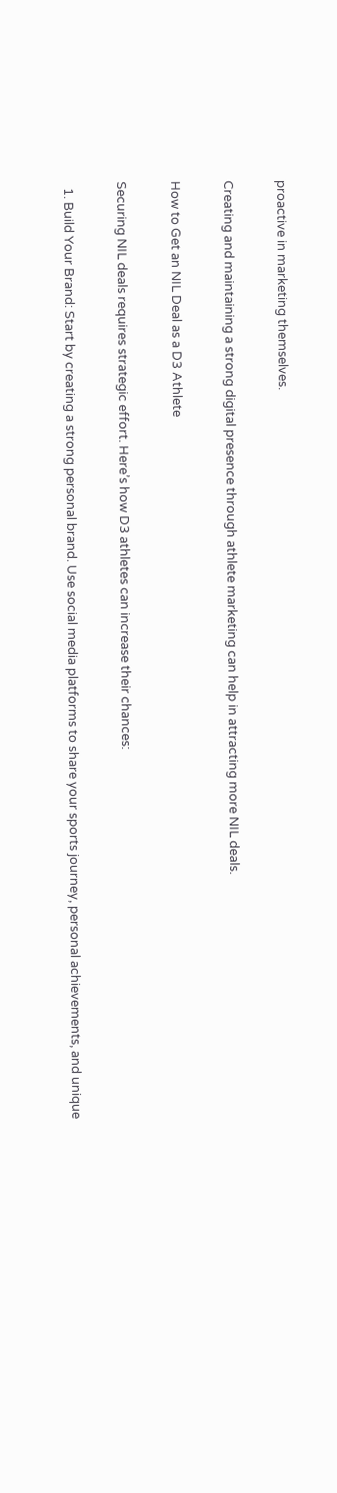proactive in marketing themselves.

Creating and maintaining a strong digital presence through athlete marketing can help in attracting more NIL deals.

How to Get an NIL Deal as a D3 Athlete

Securing NIL deals requires strategic effort. Here’s how D3 athletes can increase their chances:

  1. Build Your Brand: Start by creating a strong personal brand. Use social media platforms to share your sports journey, personal achievements, and unique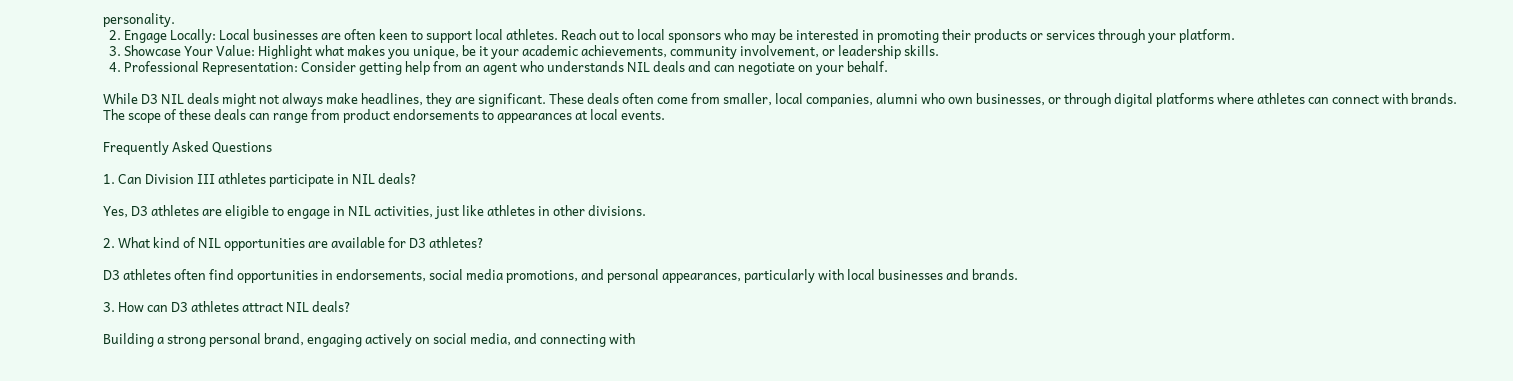personality.
  2. Engage Locally: Local businesses are often keen to support local athletes. Reach out to local sponsors who may be interested in promoting their products or services through your platform.
  3. Showcase Your Value: Highlight what makes you unique, be it your academic achievements, community involvement, or leadership skills.
  4. Professional Representation: Consider getting help from an agent who understands NIL deals and can negotiate on your behalf.

While D3 NIL deals might not always make headlines, they are significant. These deals often come from smaller, local companies, alumni who own businesses, or through digital platforms where athletes can connect with brands. The scope of these deals can range from product endorsements to appearances at local events.

Frequently Asked Questions

1. Can Division III athletes participate in NIL deals?

Yes, D3 athletes are eligible to engage in NIL activities, just like athletes in other divisions.

2. What kind of NIL opportunities are available for D3 athletes?

D3 athletes often find opportunities in endorsements, social media promotions, and personal appearances, particularly with local businesses and brands.

3. How can D3 athletes attract NIL deals?

Building a strong personal brand, engaging actively on social media, and connecting with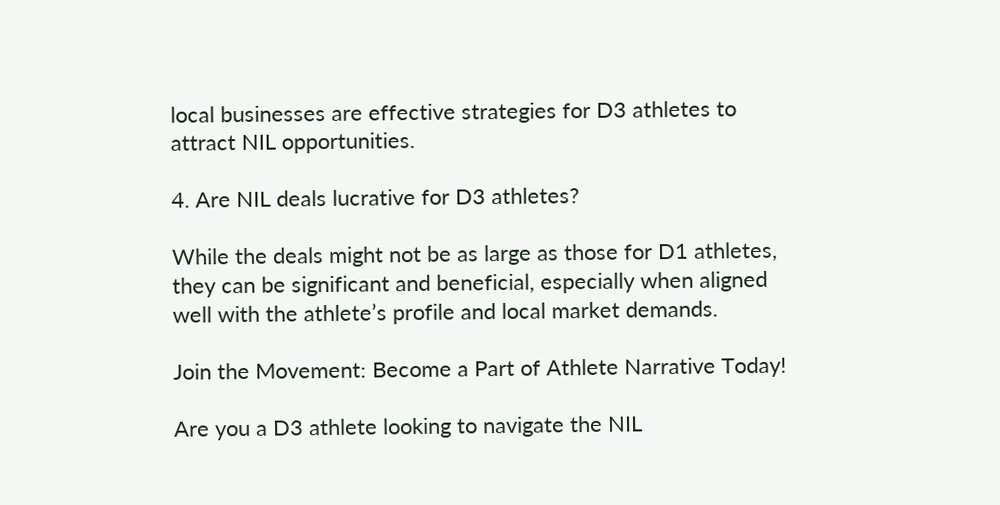local businesses are effective strategies for D3 athletes to attract NIL opportunities.

4. Are NIL deals lucrative for D3 athletes?

While the deals might not be as large as those for D1 athletes, they can be significant and beneficial, especially when aligned well with the athlete’s profile and local market demands.

Join the Movement: Become a Part of Athlete Narrative Today!

Are you a D3 athlete looking to navigate the NIL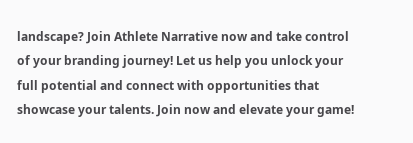landscape? Join Athlete Narrative now and take control of your branding journey! Let us help you unlock your full potential and connect with opportunities that showcase your talents. Join now and elevate your game!